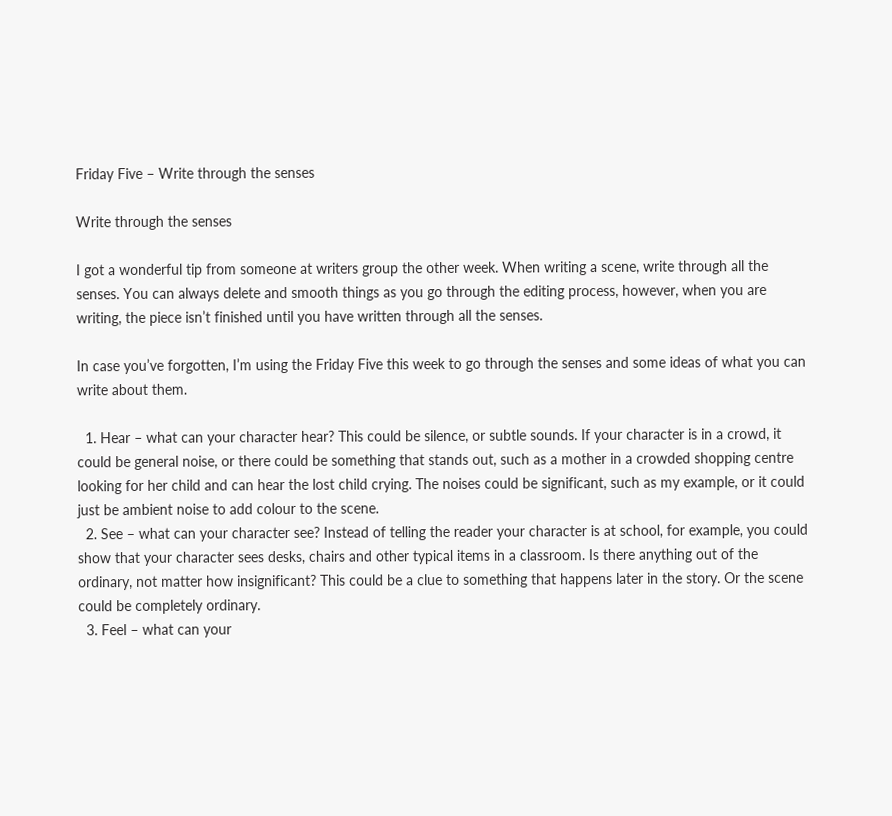Friday Five – Write through the senses

Write through the senses

I got a wonderful tip from someone at writers group the other week. When writing a scene, write through all the senses. You can always delete and smooth things as you go through the editing process, however, when you are writing, the piece isn’t finished until you have written through all the senses.

In case you’ve forgotten, I’m using the Friday Five this week to go through the senses and some ideas of what you can write about them.

  1. Hear – what can your character hear? This could be silence, or subtle sounds. If your character is in a crowd, it could be general noise, or there could be something that stands out, such as a mother in a crowded shopping centre looking for her child and can hear the lost child crying. The noises could be significant, such as my example, or it could just be ambient noise to add colour to the scene.
  2. See – what can your character see? Instead of telling the reader your character is at school, for example, you could show that your character sees desks, chairs and other typical items in a classroom. Is there anything out of the ordinary, not matter how insignificant? This could be a clue to something that happens later in the story. Or the scene could be completely ordinary.
  3. Feel – what can your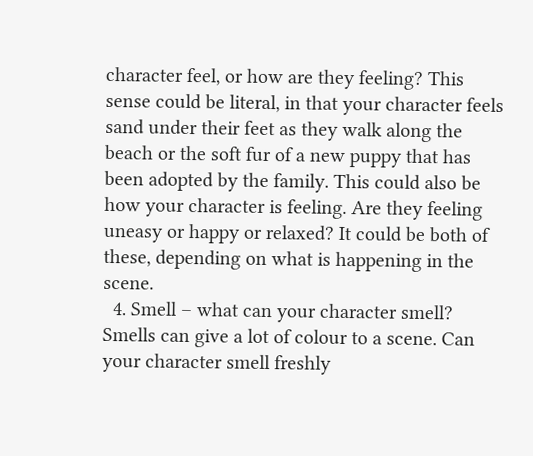character feel, or how are they feeling? This sense could be literal, in that your character feels sand under their feet as they walk along the beach or the soft fur of a new puppy that has been adopted by the family. This could also be how your character is feeling. Are they feeling uneasy or happy or relaxed? It could be both of these, depending on what is happening in the scene.
  4. Smell – what can your character smell? Smells can give a lot of colour to a scene. Can your character smell freshly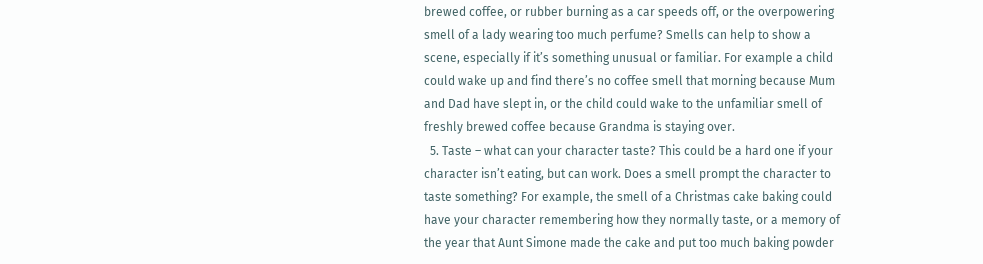brewed coffee, or rubber burning as a car speeds off, or the overpowering smell of a lady wearing too much perfume? Smells can help to show a scene, especially if it’s something unusual or familiar. For example a child could wake up and find there’s no coffee smell that morning because Mum and Dad have slept in, or the child could wake to the unfamiliar smell of freshly brewed coffee because Grandma is staying over.
  5. Taste – what can your character taste? This could be a hard one if your character isn’t eating, but can work. Does a smell prompt the character to taste something? For example, the smell of a Christmas cake baking could have your character remembering how they normally taste, or a memory of the year that Aunt Simone made the cake and put too much baking powder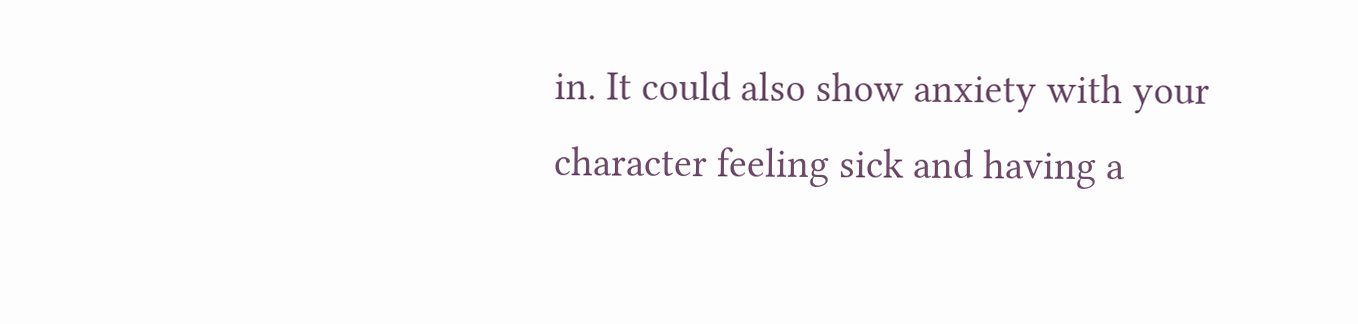in. It could also show anxiety with your character feeling sick and having a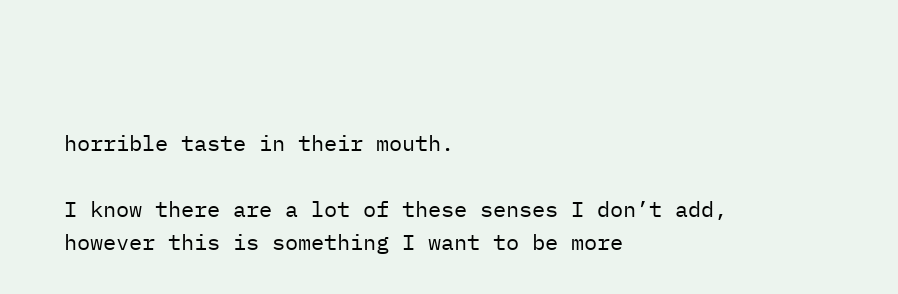horrible taste in their mouth.

I know there are a lot of these senses I don’t add, however this is something I want to be more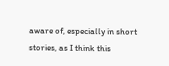aware of, especially in short stories, as I think this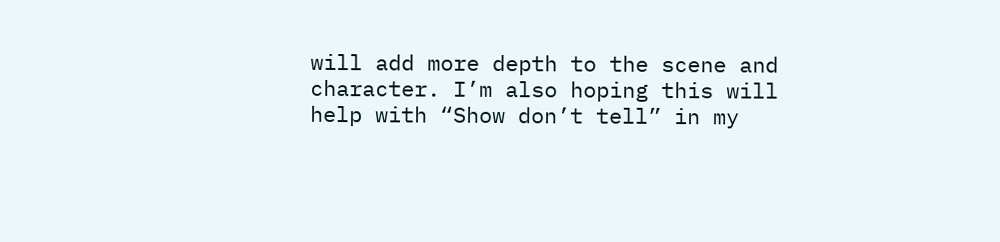will add more depth to the scene and character. I’m also hoping this will help with “Show don’t tell” in my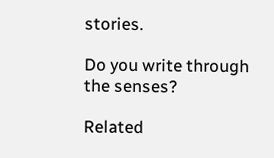stories.

Do you write through the senses?

Related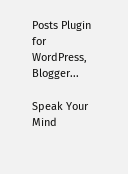Posts Plugin for WordPress, Blogger...

Speak Your Mind